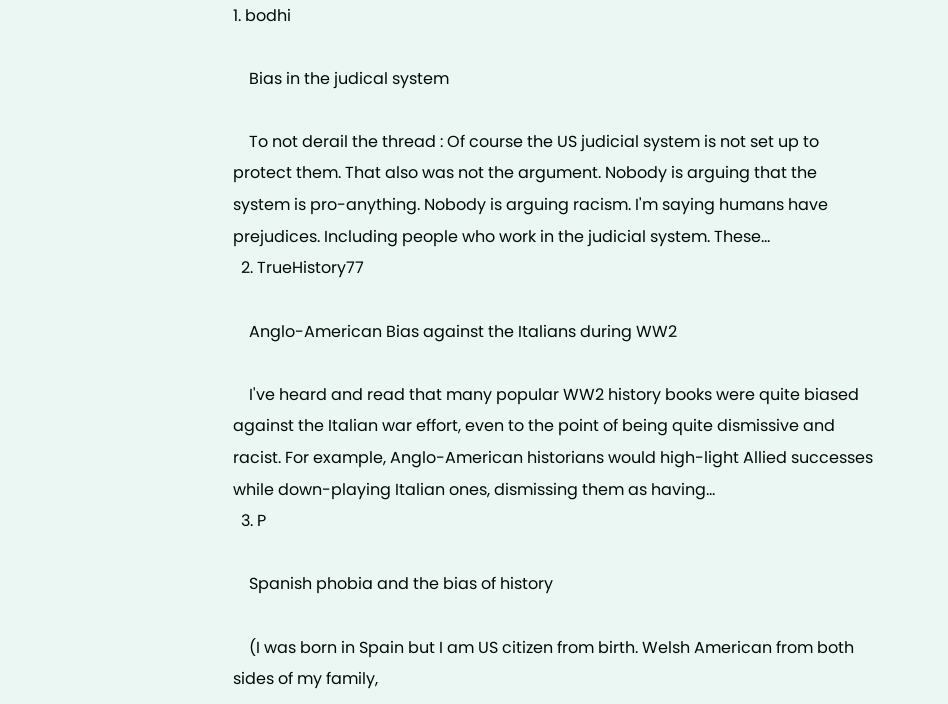1. bodhi

    Bias in the judical system

    To not derail the thread : Of course the US judicial system is not set up to protect them. That also was not the argument. Nobody is arguing that the system is pro-anything. Nobody is arguing racism. I'm saying humans have prejudices. Including people who work in the judicial system. These...
  2. TrueHistory77

    Anglo-American Bias against the Italians during WW2

    I've heard and read that many popular WW2 history books were quite biased against the Italian war effort, even to the point of being quite dismissive and racist. For example, Anglo-American historians would high-light Allied successes while down-playing Italian ones, dismissing them as having...
  3. P

    Spanish phobia and the bias of history

    (I was born in Spain but I am US citizen from birth. Welsh American from both sides of my family,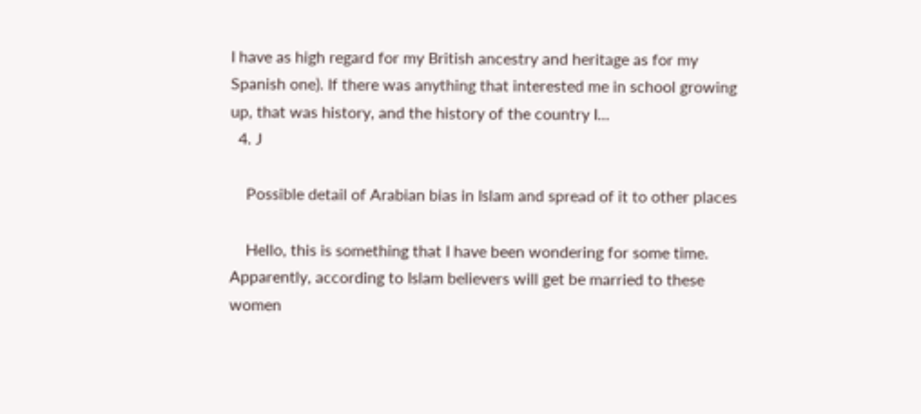I have as high regard for my British ancestry and heritage as for my Spanish one). If there was anything that interested me in school growing up, that was history, and the history of the country I...
  4. J

    Possible detail of Arabian bias in Islam and spread of it to other places

    Hello, this is something that I have been wondering for some time. Apparently, according to Islam believers will get be married to these women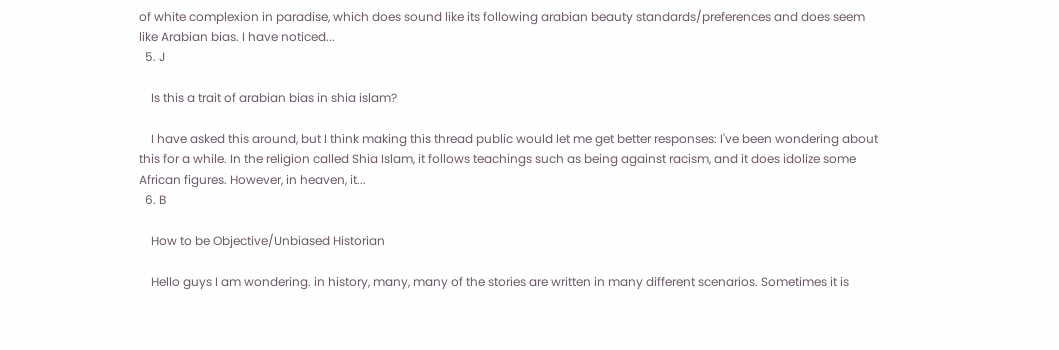of white complexion in paradise, which does sound like its following arabian beauty standards/preferences and does seem like Arabian bias. I have noticed...
  5. J

    Is this a trait of arabian bias in shia islam?

    I have asked this around, but I think making this thread public would let me get better responses: I've been wondering about this for a while. In the religion called Shia Islam, it follows teachings such as being against racism, and it does idolize some African figures. However, in heaven, it...
  6. B

    How to be Objective/Unbiased Historian

    Hello guys I am wondering. in history, many, many of the stories are written in many different scenarios. Sometimes it is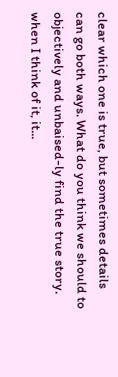clear which one is true, but sometimes details can go both ways. What do you think we should to objectively and unbaised-ly find the true story. when I think of it, it...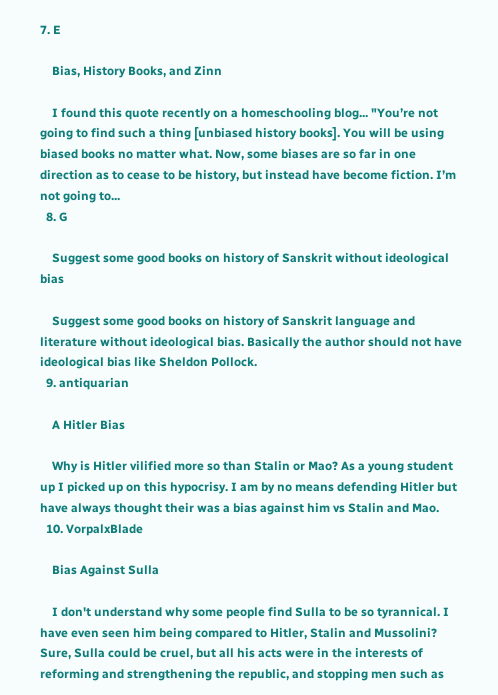7. E

    Bias, History Books, and Zinn

    I found this quote recently on a homeschooling blog... "You’re not going to find such a thing [unbiased history books]. You will be using biased books no matter what. Now, some biases are so far in one direction as to cease to be history, but instead have become fiction. I’m not going to...
  8. G

    Suggest some good books on history of Sanskrit without ideological bias

    Suggest some good books on history of Sanskrit language and literature without ideological bias. Basically the author should not have ideological bias like Sheldon Pollock.
  9. antiquarian

    A Hitler Bias

    Why is Hitler vilified more so than Stalin or Mao? As a young student up I picked up on this hypocrisy. I am by no means defending Hitler but have always thought their was a bias against him vs Stalin and Mao.
  10. VorpalxBlade

    Bias Against Sulla

    I don't understand why some people find Sulla to be so tyrannical. I have even seen him being compared to Hitler, Stalin and Mussolini? Sure, Sulla could be cruel, but all his acts were in the interests of reforming and strengthening the republic, and stopping men such as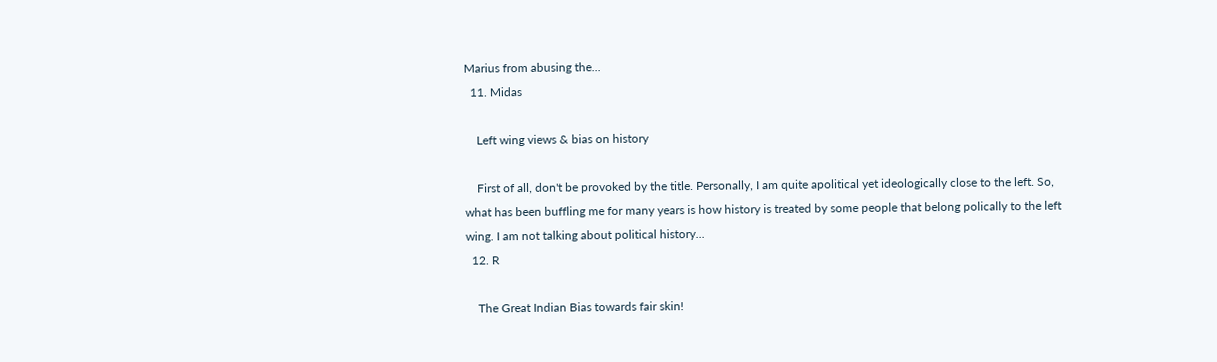Marius from abusing the...
  11. Midas

    Left wing views & bias on history

    First of all, don't be provoked by the title. Personally, I am quite apolitical yet ideologically close to the left. So, what has been buffling me for many years is how history is treated by some people that belong polically to the left wing. I am not talking about political history...
  12. R

    The Great Indian Bias towards fair skin!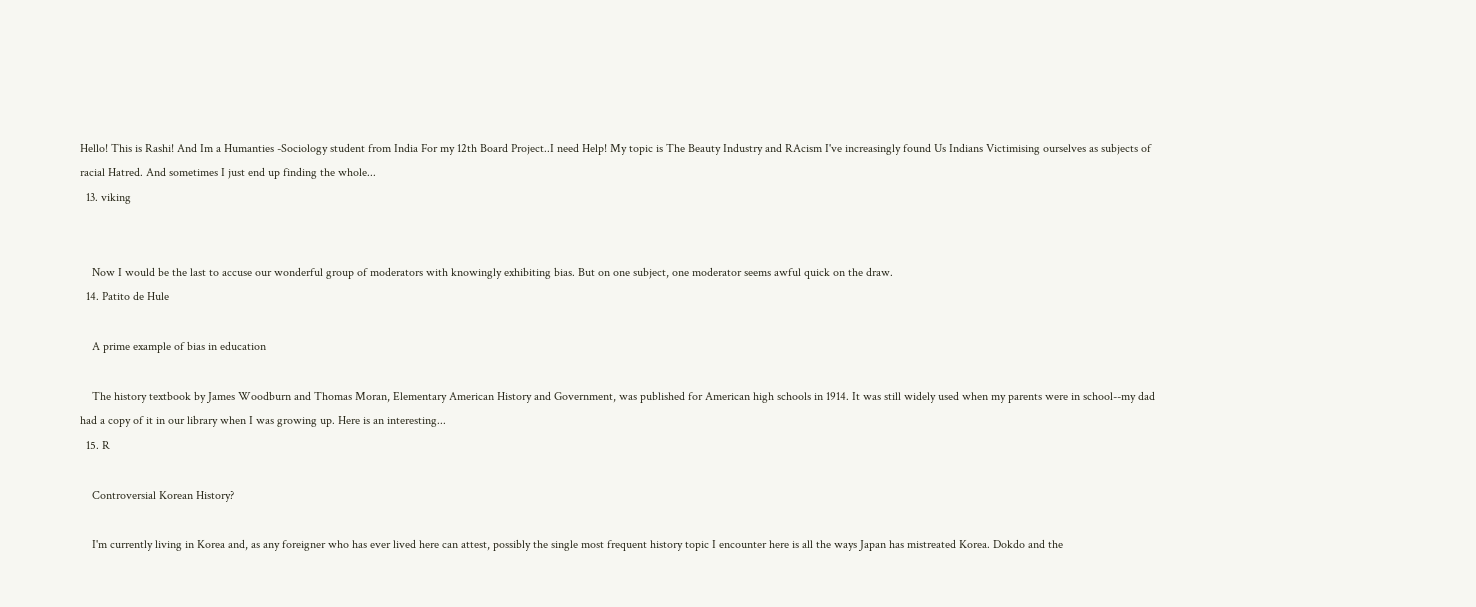Hello! This is Rashi! And Im a Humanties -Sociology student from India For my 12th Board Project..I need Help! My topic is The Beauty Industry and RAcism I've increasingly found Us Indians Victimising ourselves as subjects of racial Hatred. And sometimes I just end up finding the whole...
  13. viking


    Now I would be the last to accuse our wonderful group of moderators with knowingly exhibiting bias. But on one subject, one moderator seems awful quick on the draw.
  14. Patito de Hule

    A prime example of bias in education

    The history textbook by James Woodburn and Thomas Moran, Elementary American History and Government, was published for American high schools in 1914. It was still widely used when my parents were in school--my dad had a copy of it in our library when I was growing up. Here is an interesting...
  15. R

    Controversial Korean History?

    I'm currently living in Korea and, as any foreigner who has ever lived here can attest, possibly the single most frequent history topic I encounter here is all the ways Japan has mistreated Korea. Dokdo and the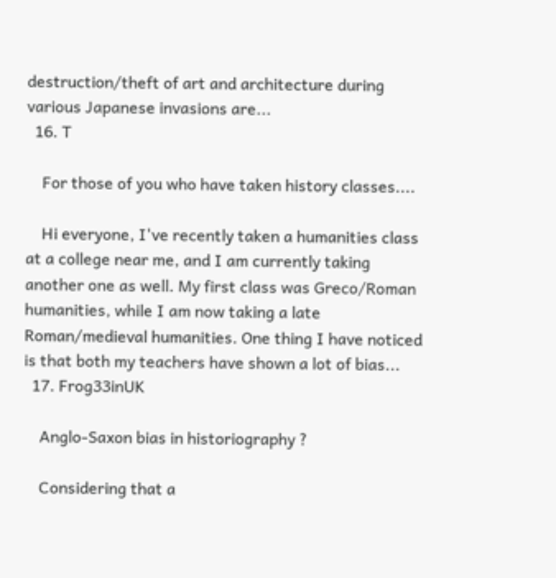destruction/theft of art and architecture during various Japanese invasions are...
  16. T

    For those of you who have taken history classes....

    Hi everyone, I've recently taken a humanities class at a college near me, and I am currently taking another one as well. My first class was Greco/Roman humanities, while I am now taking a late Roman/medieval humanities. One thing I have noticed is that both my teachers have shown a lot of bias...
  17. Frog33inUK

    Anglo-Saxon bias in historiography ?

    Considering that a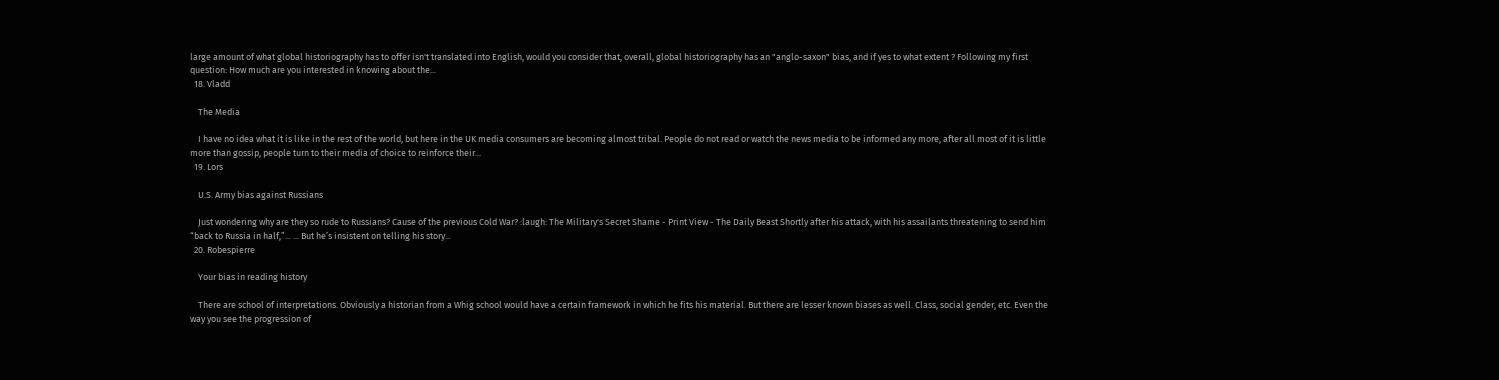large amount of what global historiography has to offer isn't translated into English, would you consider that, overall, global historiography has an "anglo-saxon" bias, and if yes to what extent ? Following my first question: How much are you interested in knowing about the...
  18. Vladd

    The Media

    I have no idea what it is like in the rest of the world, but here in the UK media consumers are becoming almost tribal. People do not read or watch the news media to be informed any more, after all most of it is little more than gossip, people turn to their media of choice to reinforce their...
  19. Lors

    U.S. Army bias against Russians

    Just wondering why are they so rude to Russians? Cause of the previous Cold War? :laugh: The Military's Secret Shame - Print View - The Daily Beast Shortly after his attack, with his assailants threatening to send him “back to Russia in half,”... ... But he’s insistent on telling his story...
  20. Robespierre

    Your bias in reading history

    There are school of interpretations. Obviously a historian from a Whig school would have a certain framework in which he fits his material. But there are lesser known biases as well. Class, social gender, etc. Even the way you see the progression of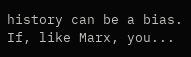history can be a bias. If, like Marx, you...